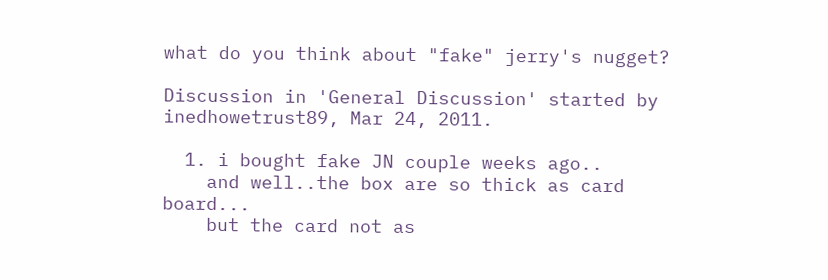what do you think about "fake" jerry's nugget?

Discussion in 'General Discussion' started by inedhowetrust89, Mar 24, 2011.

  1. i bought fake JN couple weeks ago..
    and well..the box are so thick as card board...
    but the card not as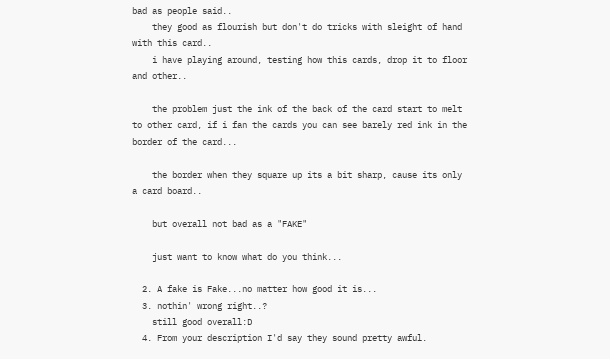bad as people said..
    they good as flourish but don't do tricks with sleight of hand with this card..
    i have playing around, testing how this cards, drop it to floor and other..

    the problem just the ink of the back of the card start to melt to other card, if i fan the cards you can see barely red ink in the border of the card...

    the border when they square up its a bit sharp, cause its only a card board..

    but overall not bad as a "FAKE"

    just want to know what do you think...

  2. A fake is Fake...no matter how good it is...
  3. nothin' wrong right..?
    still good overall:D
  4. From your description I'd say they sound pretty awful.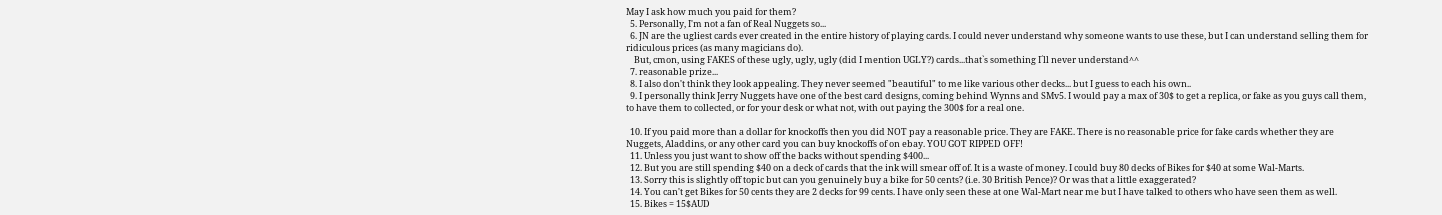May I ask how much you paid for them?
  5. Personally, I'm not a fan of Real Nuggets so...
  6. JN are the ugliest cards ever created in the entire history of playing cards. I could never understand why someone wants to use these, but I can understand selling them for ridiculous prices (as many magicians do).
    But, cmon, using FAKES of these ugly, ugly, ugly (did I mention UGLY?) cards...that`s something I´ll never understand^^
  7. reasonable prize...
  8. I also don't think they look appealing. They never seemed "beautiful" to me like various other decks... but I guess to each his own..
  9. I personally think Jerry Nuggets have one of the best card designs, coming behind Wynns and SMv5. I would pay a max of 30$ to get a replica, or fake as you guys call them, to have them to collected, or for your desk or what not, with out paying the 300$ for a real one.

  10. If you paid more than a dollar for knockoffs then you did NOT pay a reasonable price. They are FAKE. There is no reasonable price for fake cards whether they are Nuggets, Aladdins, or any other card you can buy knockoffs of on ebay. YOU GOT RIPPED OFF!
  11. Unless you just want to show off the backs without spending $400...
  12. But you are still spending $40 on a deck of cards that the ink will smear off of. It is a waste of money. I could buy 80 decks of Bikes for $40 at some Wal-Marts.
  13. Sorry this is slightly off topic but can you genuinely buy a bike for 50 cents? (i.e. 30 British Pence)? Or was that a little exaggerated?
  14. You can't get Bikes for 50 cents they are 2 decks for 99 cents. I have only seen these at one Wal-Mart near me but I have talked to others who have seen them as well.
  15. Bikes = 15$AUD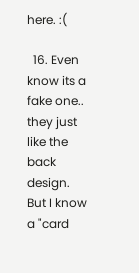here. :(

  16. Even know its a fake one.. they just like the back design. But I know a "card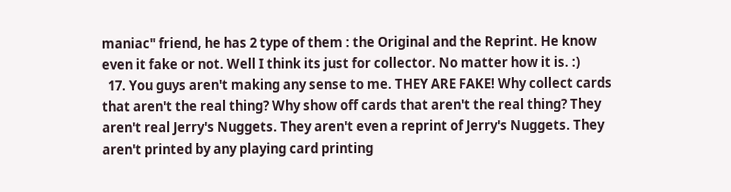maniac" friend, he has 2 type of them : the Original and the Reprint. He know even it fake or not. Well I think its just for collector. No matter how it is. :)
  17. You guys aren't making any sense to me. THEY ARE FAKE! Why collect cards that aren't the real thing? Why show off cards that aren't the real thing? They aren't real Jerry's Nuggets. They aren't even a reprint of Jerry's Nuggets. They aren't printed by any playing card printing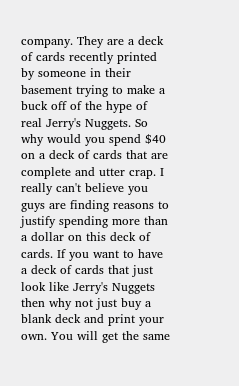company. They are a deck of cards recently printed by someone in their basement trying to make a buck off of the hype of real Jerry's Nuggets. So why would you spend $40 on a deck of cards that are complete and utter crap. I really can't believe you guys are finding reasons to justify spending more than a dollar on this deck of cards. If you want to have a deck of cards that just look like Jerry's Nuggets then why not just buy a blank deck and print your own. You will get the same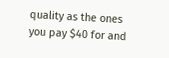quality as the ones you pay $40 for and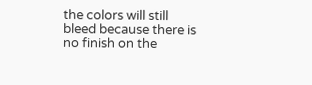the colors will still bleed because there is no finish on the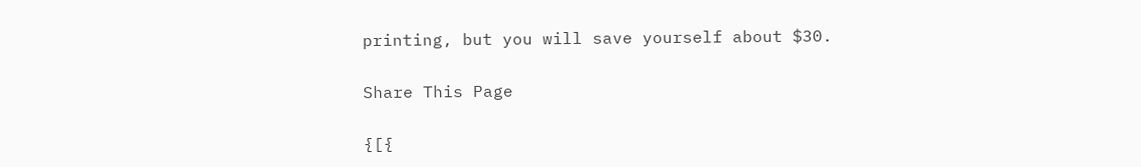printing, but you will save yourself about $30.

Share This Page

{[{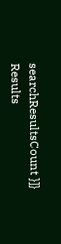searchResultsCount }]} Results